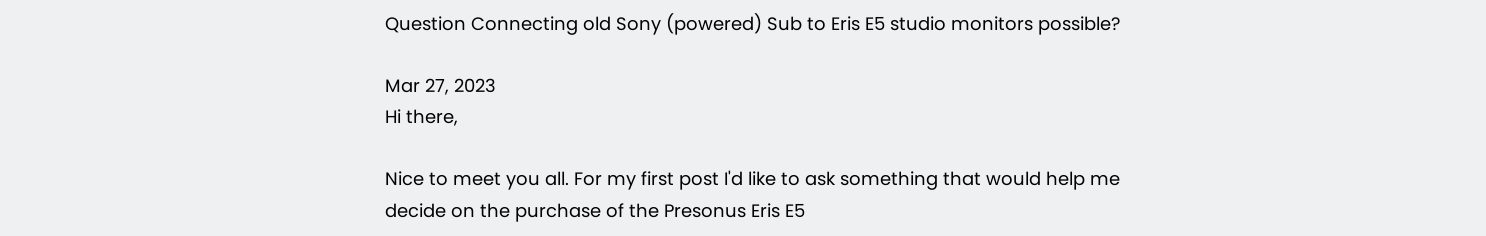Question Connecting old Sony (powered) Sub to Eris E5 studio monitors possible?

Mar 27, 2023
Hi there,

Nice to meet you all. For my first post I'd like to ask something that would help me decide on the purchase of the Presonus Eris E5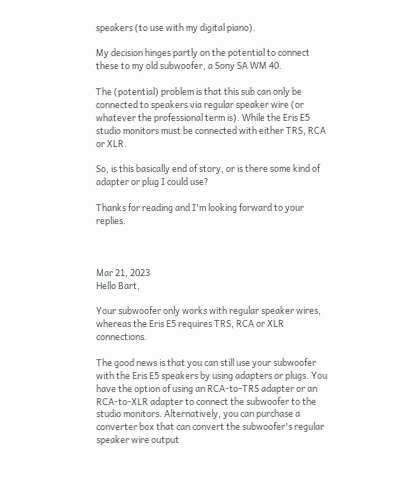speakers (to use with my digital piano).

My decision hinges partly on the potential to connect these to my old subwoofer, a Sony SA WM 40.

The (potential) problem is that this sub can only be connected to speakers via regular speaker wire (or whatever the professional term is). While the Eris E5 studio monitors must be connected with either TRS, RCA or XLR.

So, is this basically end of story, or is there some kind of adapter or plug I could use?

Thanks for reading and I'm looking forward to your replies.



Mar 21, 2023
Hello Bart,

Your subwoofer only works with regular speaker wires, whereas the Eris E5 requires TRS, RCA or XLR connections.

The good news is that you can still use your subwoofer with the Eris E5 speakers by using adapters or plugs. You have the option of using an RCA-to-TRS adapter or an RCA-to-XLR adapter to connect the subwoofer to the studio monitors. Alternatively, you can purchase a converter box that can convert the subwoofer's regular speaker wire output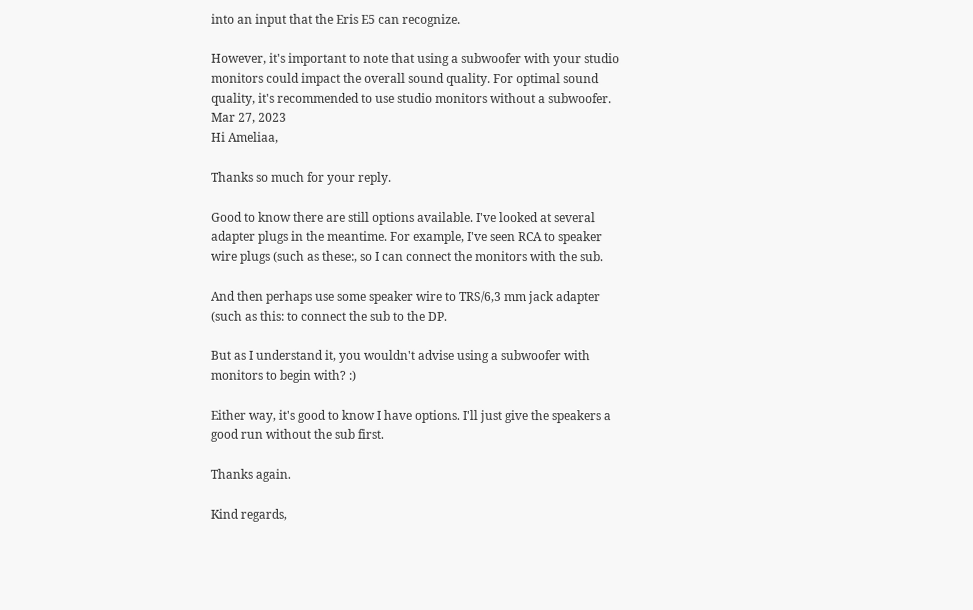into an input that the Eris E5 can recognize.

However, it's important to note that using a subwoofer with your studio monitors could impact the overall sound quality. For optimal sound quality, it's recommended to use studio monitors without a subwoofer.
Mar 27, 2023
Hi Ameliaa,

Thanks so much for your reply.

Good to know there are still options available. I've looked at several adapter plugs in the meantime. For example, I've seen RCA to speaker wire plugs (such as these:, so I can connect the monitors with the sub.

And then perhaps use some speaker wire to TRS/6,3 mm jack adapter (such as this: to connect the sub to the DP.

But as I understand it, you wouldn't advise using a subwoofer with monitors to begin with? :)

Either way, it's good to know I have options. I'll just give the speakers a good run without the sub first.

Thanks again.

Kind regards,